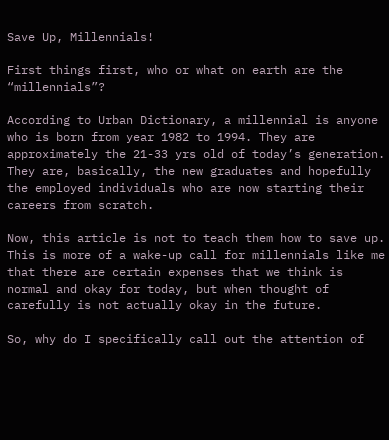Save Up, Millennials!

First things first, who or what on earth are the “millennials”?

According to Urban Dictionary, a millennial is anyone who is born from year 1982 to 1994. They are approximately the 21-33 yrs old of today’s generation. They are, basically, the new graduates and hopefully the employed individuals who are now starting their careers from scratch.

Now, this article is not to teach them how to save up. This is more of a wake-up call for millennials like me that there are certain expenses that we think is normal and okay for today, but when thought of carefully is not actually okay in the future.

So, why do I specifically call out the attention of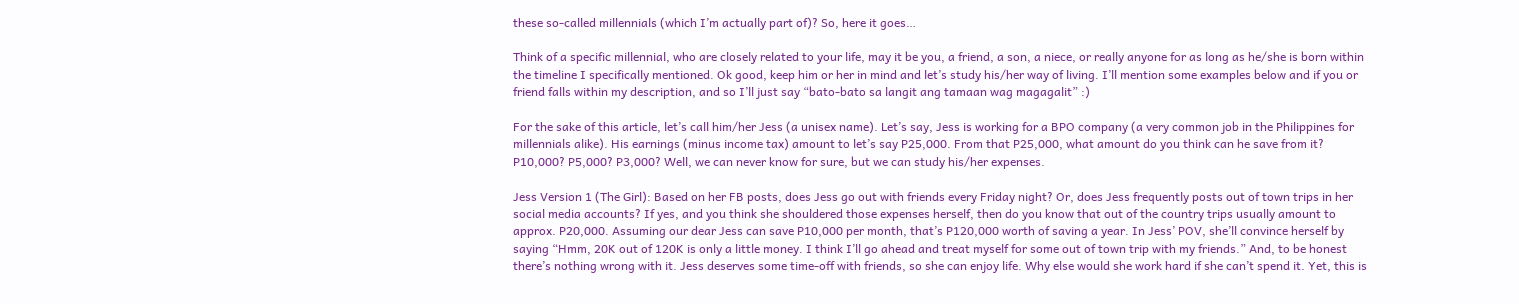these so-called millennials (which I’m actually part of)? So, here it goes…

Think of a specific millennial, who are closely related to your life, may it be you, a friend, a son, a niece, or really anyone for as long as he/she is born within the timeline I specifically mentioned. Ok good, keep him or her in mind and let’s study his/her way of living. I’ll mention some examples below and if you or friend falls within my description, and so I’ll just say “bato-bato sa langit ang tamaan wag magagalit” :)

For the sake of this article, let’s call him/her Jess (a unisex name). Let’s say, Jess is working for a BPO company (a very common job in the Philippines for millennials alike). His earnings (minus income tax) amount to let’s say P25,000. From that P25,000, what amount do you think can he save from it? P10,000? P5,000? P3,000? Well, we can never know for sure, but we can study his/her expenses.

Jess Version 1 (The Girl): Based on her FB posts, does Jess go out with friends every Friday night? Or, does Jess frequently posts out of town trips in her social media accounts? If yes, and you think she shouldered those expenses herself, then do you know that out of the country trips usually amount to approx. P20,000. Assuming our dear Jess can save P10,000 per month, that’s P120,000 worth of saving a year. In Jess’ POV, she’ll convince herself by saying “Hmm, 20K out of 120K is only a little money. I think I’ll go ahead and treat myself for some out of town trip with my friends.” And, to be honest there’s nothing wrong with it. Jess deserves some time-off with friends, so she can enjoy life. Why else would she work hard if she can’t spend it. Yet, this is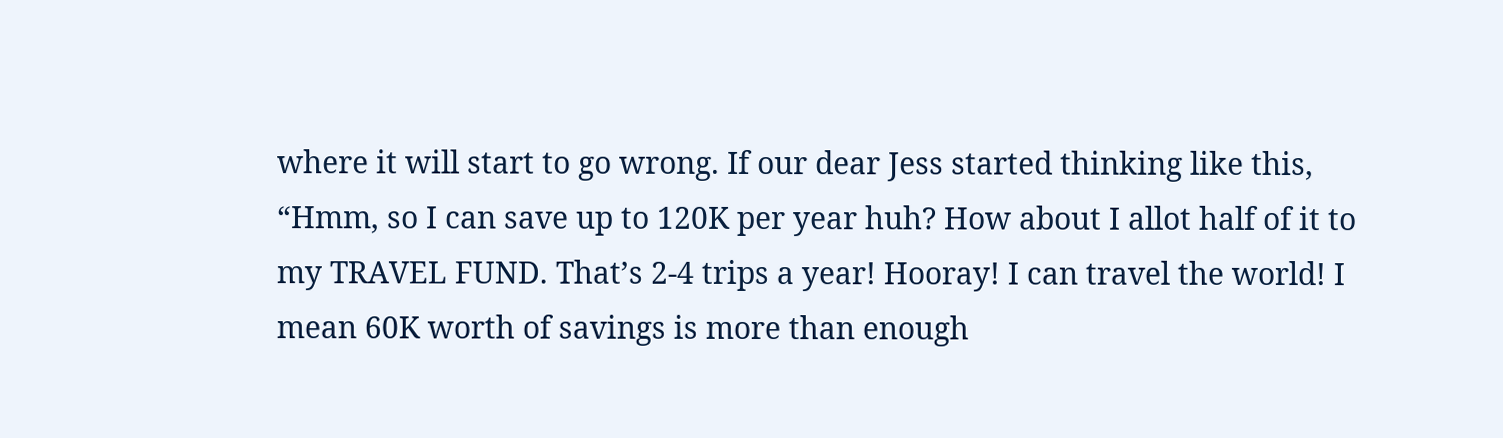where it will start to go wrong. If our dear Jess started thinking like this, “Hmm, so I can save up to 120K per year huh? How about I allot half of it to my TRAVEL FUND. That’s 2-4 trips a year! Hooray! I can travel the world! I mean 60K worth of savings is more than enough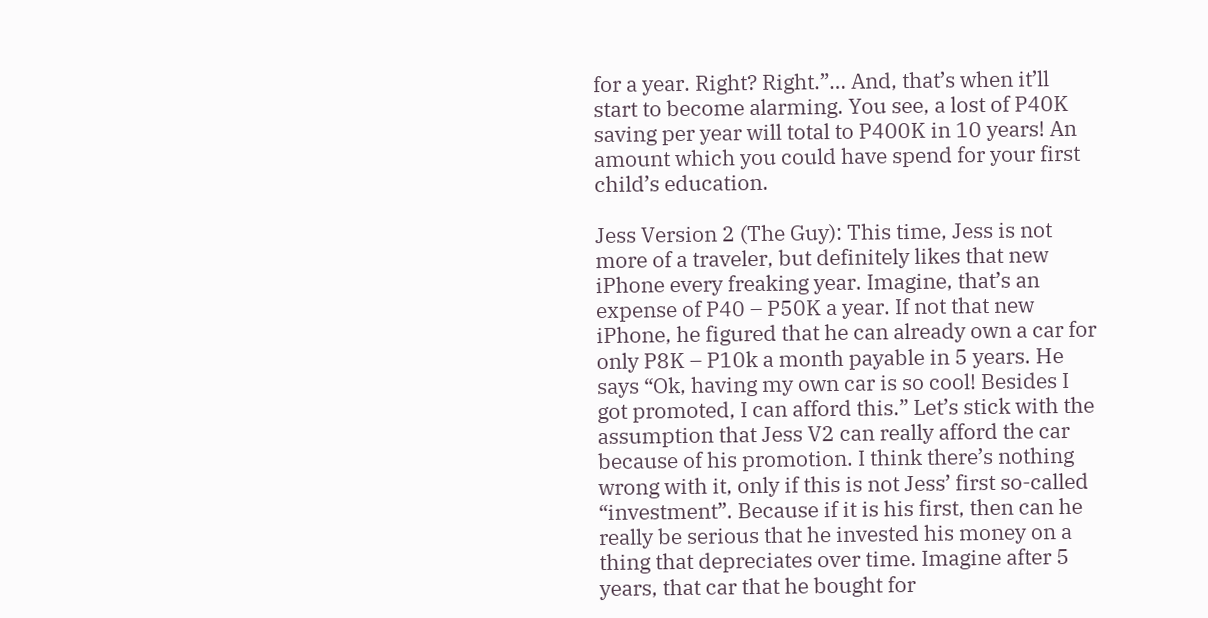for a year. Right? Right.”… And, that’s when it’ll start to become alarming. You see, a lost of P40K saving per year will total to P400K in 10 years! An amount which you could have spend for your first child’s education.

Jess Version 2 (The Guy): This time, Jess is not more of a traveler, but definitely likes that new iPhone every freaking year. Imagine, that’s an expense of P40 – P50K a year. If not that new iPhone, he figured that he can already own a car for only P8K – P10k a month payable in 5 years. He says “Ok, having my own car is so cool! Besides I got promoted, I can afford this.” Let’s stick with the assumption that Jess V2 can really afford the car because of his promotion. I think there’s nothing wrong with it, only if this is not Jess’ first so-called “investment”. Because if it is his first, then can he really be serious that he invested his money on a thing that depreciates over time. Imagine after 5 years, that car that he bought for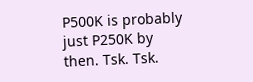P500K is probably just P250K by then. Tsk. Tsk.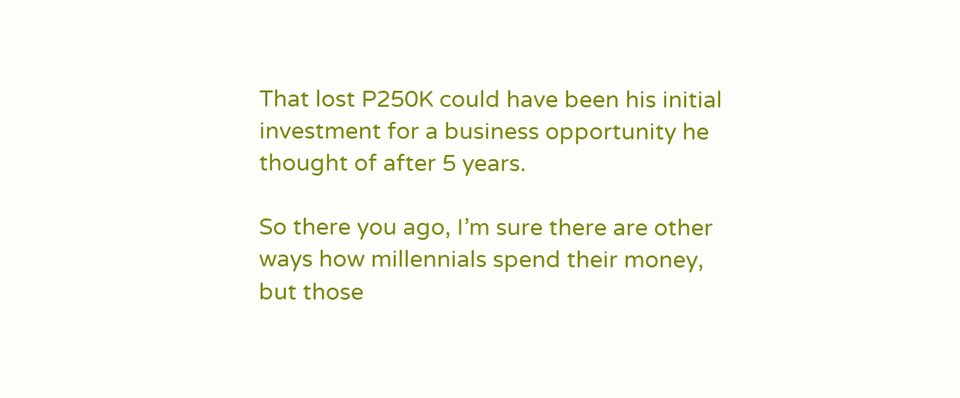That lost P250K could have been his initial investment for a business opportunity he thought of after 5 years.

So there you ago, I’m sure there are other ways how millennials spend their money, but those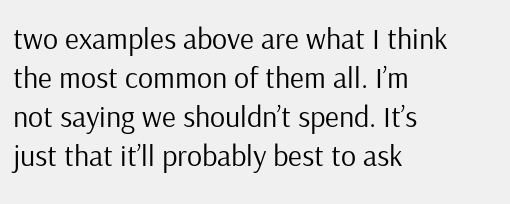two examples above are what I think the most common of them all. I’m not saying we shouldn’t spend. It’s just that it’ll probably best to ask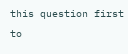this question first to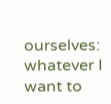ourselves: whatever I want to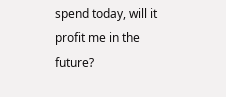spend today, will it profit me in the future?